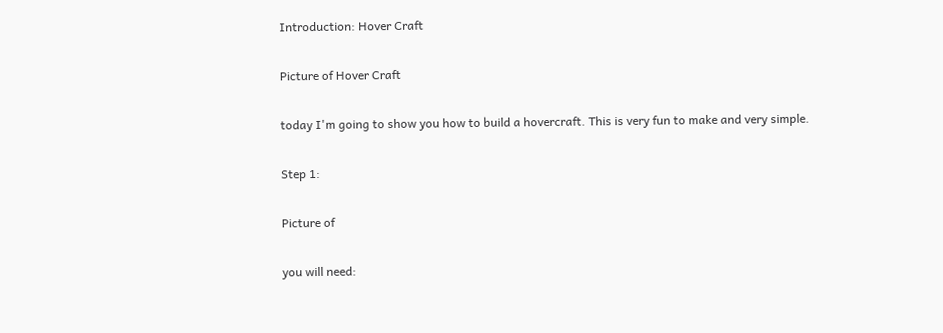Introduction: Hover Craft

Picture of Hover Craft

today I'm going to show you how to build a hovercraft. This is very fun to make and very simple.

Step 1:

Picture of

you will need: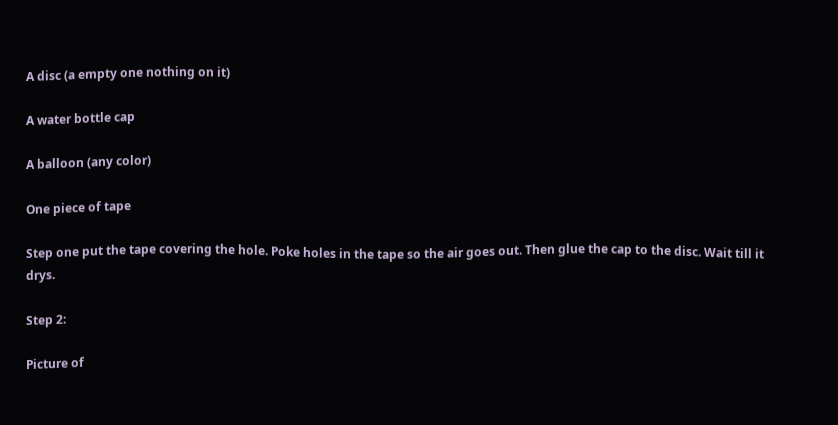A disc (a empty one nothing on it)

A water bottle cap

A balloon (any color)

One piece of tape

Step one put the tape covering the hole. Poke holes in the tape so the air goes out. Then glue the cap to the disc. Wait till it drys.

Step 2:

Picture of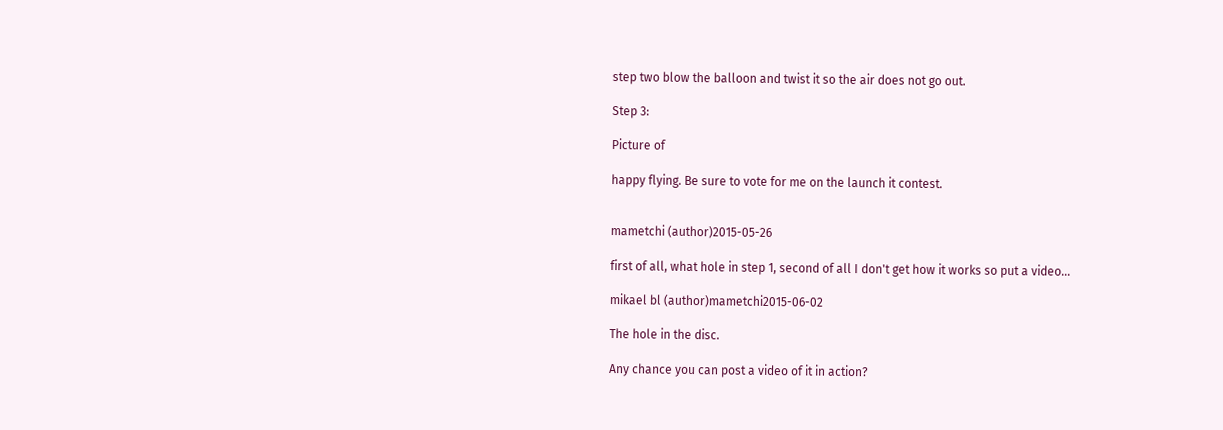step two blow the balloon and twist it so the air does not go out.

Step 3:

Picture of

happy flying. Be sure to vote for me on the launch it contest.


mametchi (author)2015-05-26

first of all, what hole in step 1, second of all I don't get how it works so put a video...

mikael bl (author)mametchi2015-06-02

The hole in the disc.

Any chance you can post a video of it in action?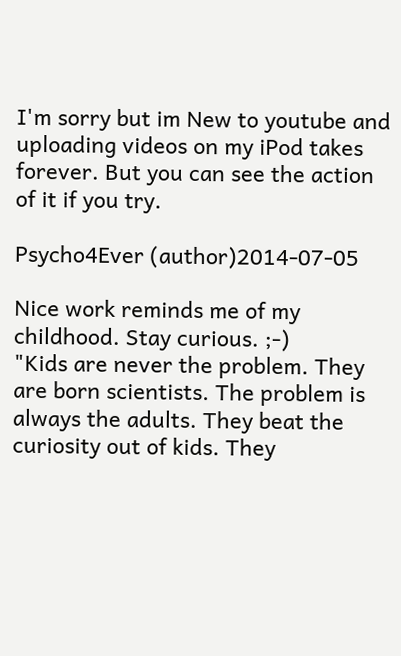I'm sorry but im New to youtube and uploading videos on my iPod takes forever. But you can see the action of it if you try.

Psycho4Ever (author)2014-07-05

Nice work reminds me of my childhood. Stay curious. ;-)
"Kids are never the problem. They are born scientists. The problem is always the adults. They beat the curiosity out of kids. They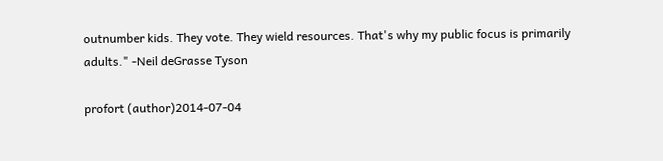outnumber kids. They vote. They wield resources. That's why my public focus is primarily adults." -Neil deGrasse Tyson

profort (author)2014-07-04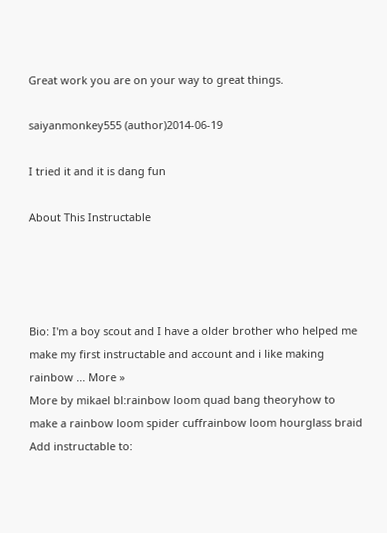Great work you are on your way to great things.

saiyanmonkey555 (author)2014-06-19

I tried it and it is dang fun

About This Instructable




Bio: I'm a boy scout and I have a older brother who helped me make my first instructable and account and i like making rainbow ... More »
More by mikael bl:rainbow loom quad bang theoryhow to make a rainbow loom spider cuffrainbow loom hourglass braid
Add instructable to: